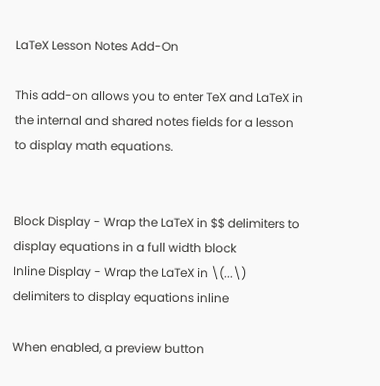LaTeX Lesson Notes Add-On

This add-on allows you to enter TeX and LaTeX in the internal and shared notes fields for a lesson to display math equations.


Block Display - Wrap the LaTeX in $$ delimiters to display equations in a full width block
Inline Display - Wrap the LaTeX in \(...\) delimiters to display equations inline

When enabled, a preview button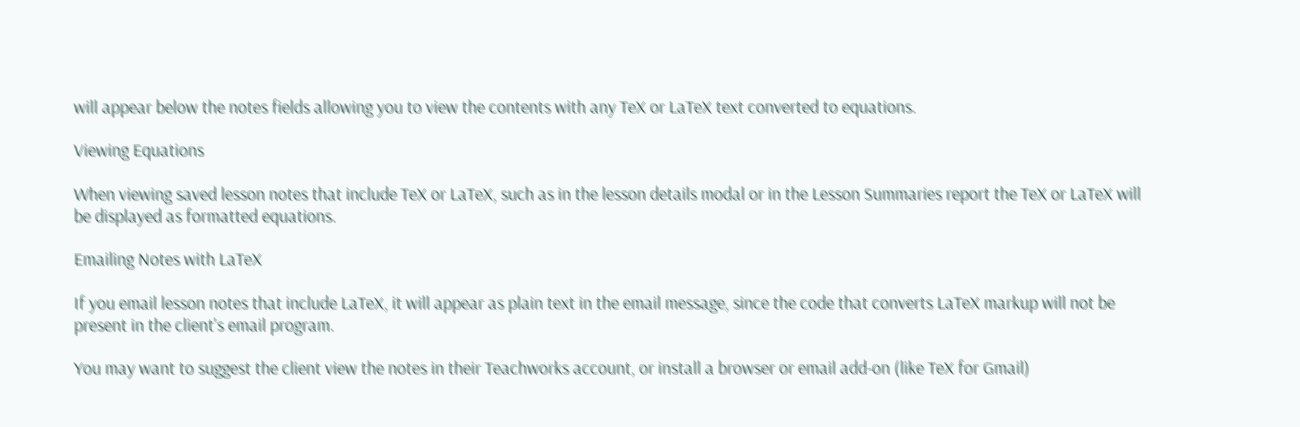will appear below the notes fields allowing you to view the contents with any TeX or LaTeX text converted to equations.

Viewing Equations

When viewing saved lesson notes that include TeX or LaTeX, such as in the lesson details modal or in the Lesson Summaries report the TeX or LaTeX will be displayed as formatted equations.

Emailing Notes with LaTeX

If you email lesson notes that include LaTeX, it will appear as plain text in the email message, since the code that converts LaTeX markup will not be present in the client's email program.

You may want to suggest the client view the notes in their Teachworks account, or install a browser or email add-on (like TeX for Gmail)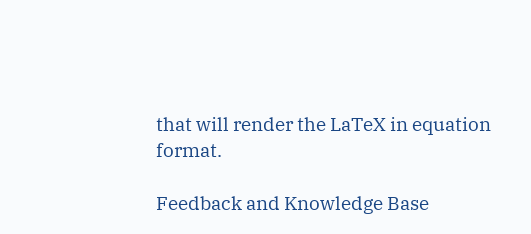that will render the LaTeX in equation format.

Feedback and Knowledge Base